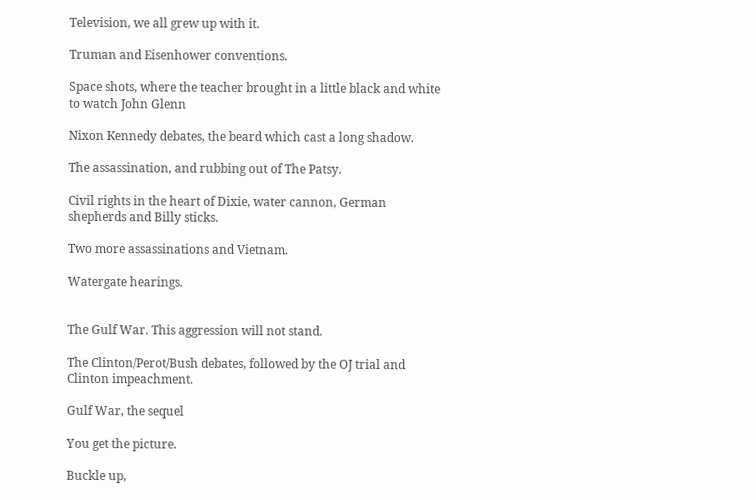Television, we all grew up with it.

Truman and Eisenhower conventions.

Space shots, where the teacher brought in a little black and white to watch John Glenn

Nixon Kennedy debates, the beard which cast a long shadow.

The assassination, and rubbing out of The Patsy.

Civil rights in the heart of Dixie, water cannon, German shepherds and Billy sticks.

Two more assassinations and Vietnam.

Watergate hearings.


The Gulf War. This aggression will not stand.

The Clinton/Perot/Bush debates, followed by the OJ trial and Clinton impeachment.

Gulf War, the sequel

You get the picture.

Buckle up,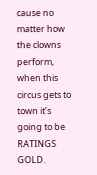cause no matter how the clowns perform, when this circus gets to town it’s going to be RATINGS GOLD.